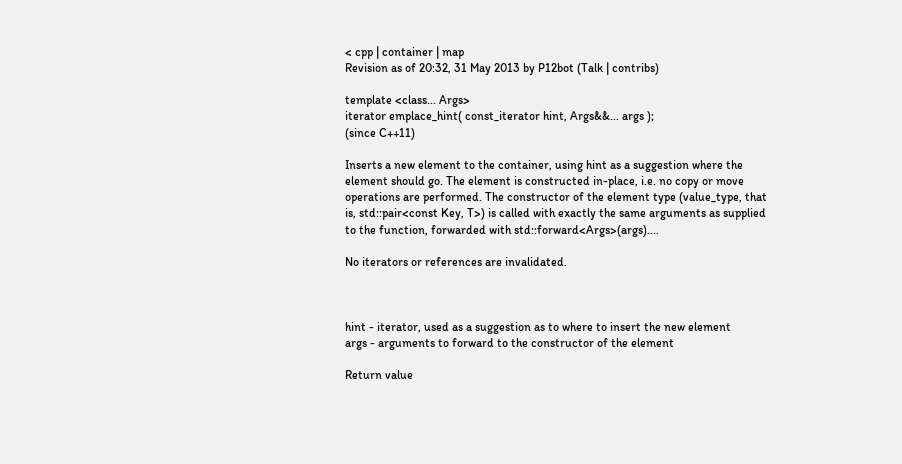< cpp | container | map
Revision as of 20:32, 31 May 2013 by P12bot (Talk | contribs)

template <class... Args>
iterator emplace_hint( const_iterator hint, Args&&... args );
(since C++11)

Inserts a new element to the container, using hint as a suggestion where the element should go. The element is constructed in-place, i.e. no copy or move operations are performed. The constructor of the element type (value_type, that is, std::pair<const Key, T>) is called with exactly the same arguments as supplied to the function, forwarded with std::forward<Args>(args)....

No iterators or references are invalidated.



hint - iterator, used as a suggestion as to where to insert the new element
args - arguments to forward to the constructor of the element

Return value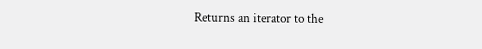Returns an iterator to the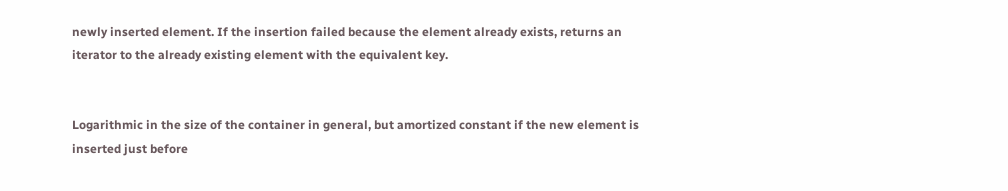newly inserted element. If the insertion failed because the element already exists, returns an iterator to the already existing element with the equivalent key.


Logarithmic in the size of the container in general, but amortized constant if the new element is inserted just before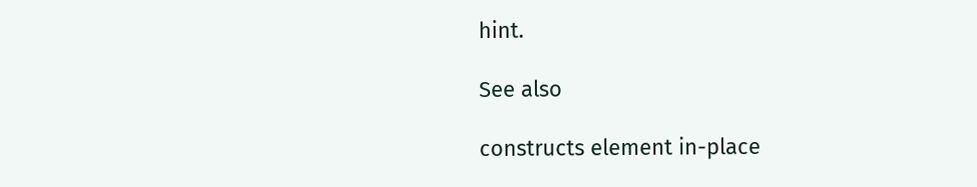hint.

See also

constructs element in-place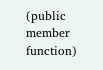(public member function)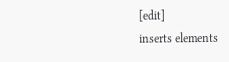[edit]
inserts elements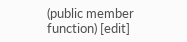(public member function) [edit]